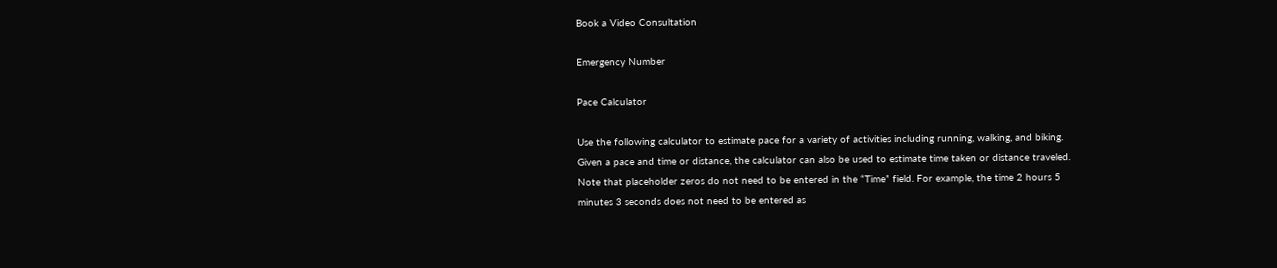Book a Video Consultation

Emergency Number

Pace Calculator

Use the following calculator to estimate pace for a variety of activities including running, walking, and biking. Given a pace and time or distance, the calculator can also be used to estimate time taken or distance traveled. Note that placeholder zeros do not need to be entered in the “Time” field. For example, the time 2 hours 5 minutes 3 seconds does not need to be entered as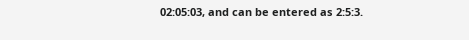02:05:03, and can be entered as 2:5:3.